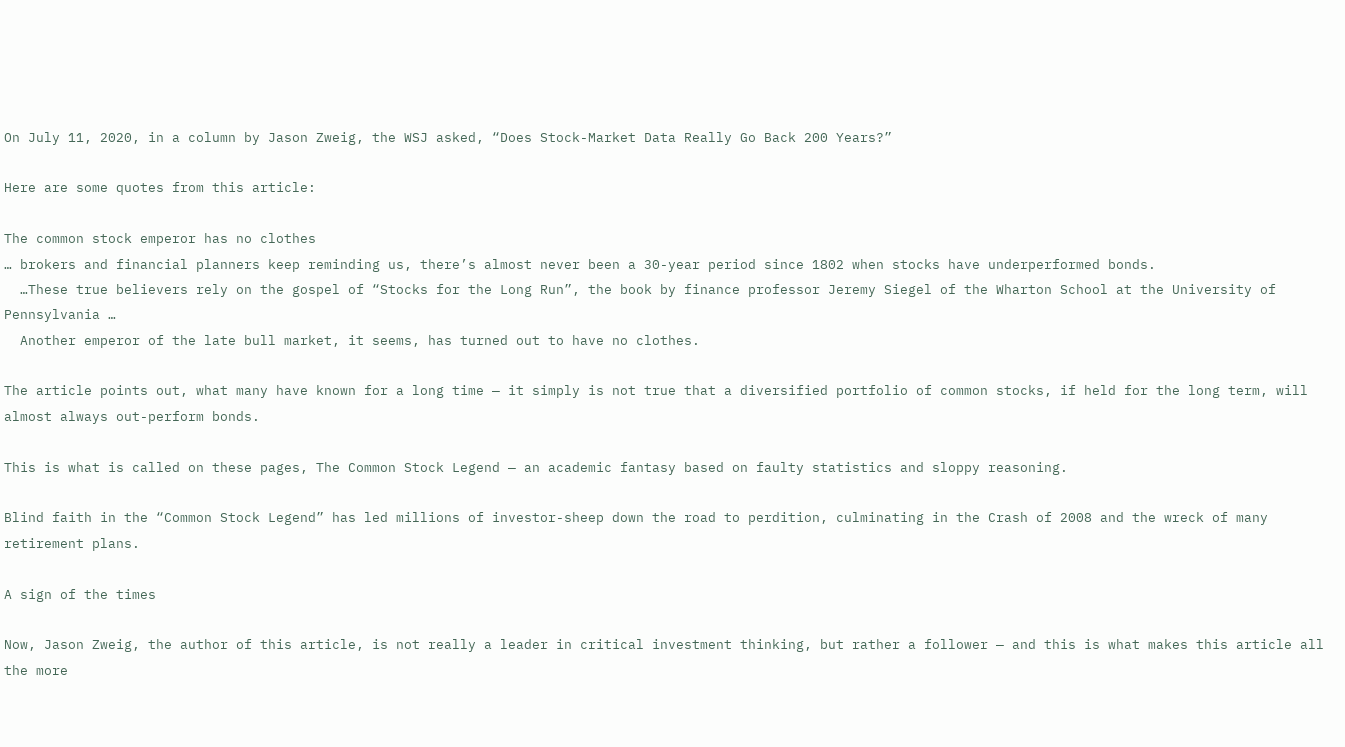On July 11, 2020, in a column by Jason Zweig, the WSJ asked, “Does Stock-Market Data Really Go Back 200 Years?”

Here are some quotes from this article:

The common stock emperor has no clothes
… brokers and financial planners keep reminding us, there’s almost never been a 30-year period since 1802 when stocks have underperformed bonds.
  …These true believers rely on the gospel of “Stocks for the Long Run”, the book by finance professor Jeremy Siegel of the Wharton School at the University of Pennsylvania …
  Another emperor of the late bull market, it seems, has turned out to have no clothes.

The article points out, what many have known for a long time — it simply is not true that a diversified portfolio of common stocks, if held for the long term, will almost always out-perform bonds.

This is what is called on these pages, The Common Stock Legend — an academic fantasy based on faulty statistics and sloppy reasoning.

Blind faith in the “Common Stock Legend” has led millions of investor-sheep down the road to perdition, culminating in the Crash of 2008 and the wreck of many retirement plans.

A sign of the times

Now, Jason Zweig, the author of this article, is not really a leader in critical investment thinking, but rather a follower — and this is what makes this article all the more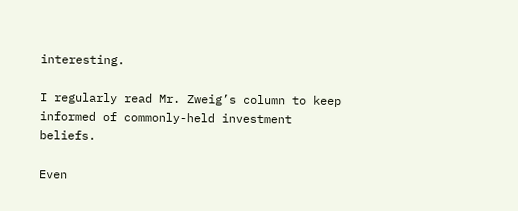interesting.

I regularly read Mr. Zweig’s column to keep informed of commonly-held investment beliefs.

Even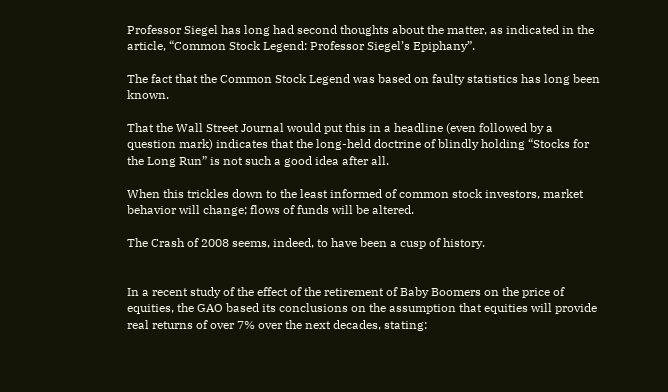Professor Siegel has long had second thoughts about the matter, as indicated in the article, “Common Stock Legend: Professor Siegel’s Epiphany”.

The fact that the Common Stock Legend was based on faulty statistics has long been known.

That the Wall Street Journal would put this in a headline (even followed by a question mark) indicates that the long-held doctrine of blindly holding “Stocks for the Long Run” is not such a good idea after all.

When this trickles down to the least informed of common stock investors, market behavior will change; flows of funds will be altered.

The Crash of 2008 seems, indeed, to have been a cusp of history.


In a recent study of the effect of the retirement of Baby Boomers on the price of equities, the GAO based its conclusions on the assumption that equities will provide real returns of over 7% over the next decades, stating: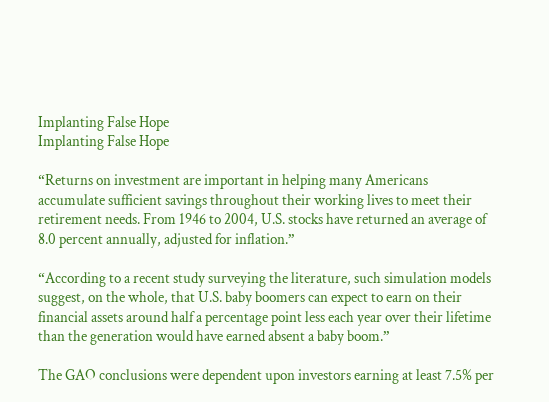Implanting False Hope
Implanting False Hope

“Returns on investment are important in helping many Americans accumulate sufficient savings throughout their working lives to meet their retirement needs. From 1946 to 2004, U.S. stocks have returned an average of 8.0 percent annually, adjusted for inflation.”

“According to a recent study surveying the literature, such simulation models suggest, on the whole, that U.S. baby boomers can expect to earn on their financial assets around half a percentage point less each year over their lifetime than the generation would have earned absent a baby boom.”

The GAO conclusions were dependent upon investors earning at least 7.5% per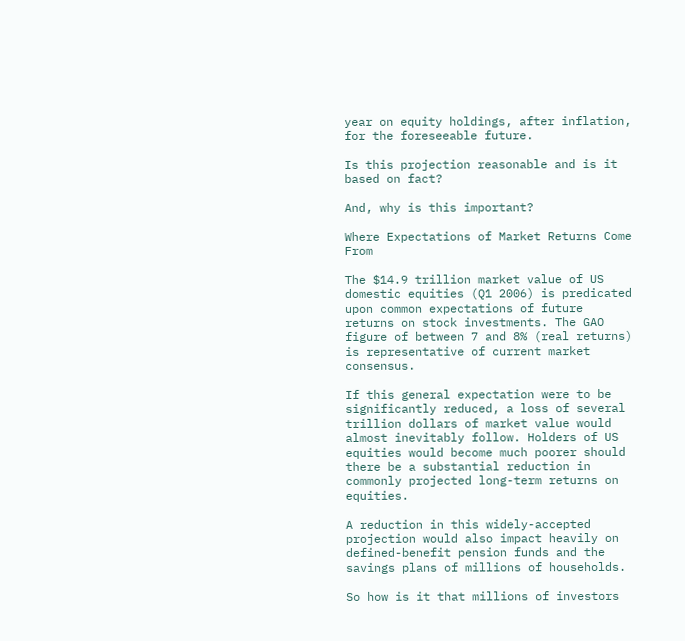year on equity holdings, after inflation, for the foreseeable future.

Is this projection reasonable and is it based on fact?

And, why is this important?

Where Expectations of Market Returns Come From

The $14.9 trillion market value of US domestic equities (Q1 2006) is predicated upon common expectations of future returns on stock investments. The GAO figure of between 7 and 8% (real returns) is representative of current market consensus.

If this general expectation were to be significantly reduced, a loss of several trillion dollars of market value would almost inevitably follow. Holders of US equities would become much poorer should there be a substantial reduction in commonly projected long-term returns on equities.

A reduction in this widely-accepted projection would also impact heavily on defined-benefit pension funds and the savings plans of millions of households.

So how is it that millions of investors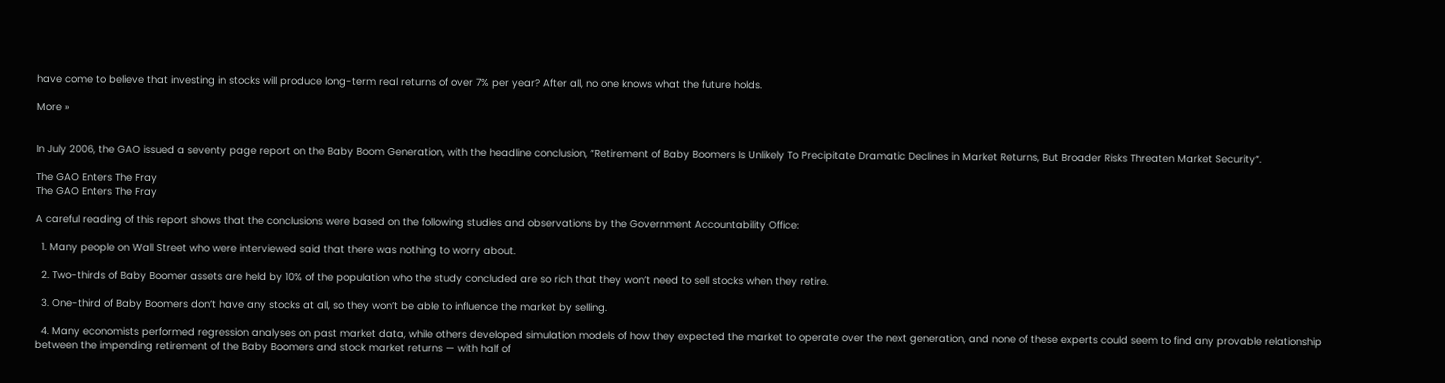have come to believe that investing in stocks will produce long-term real returns of over 7% per year? After all, no one knows what the future holds.

More »


In July 2006, the GAO issued a seventy page report on the Baby Boom Generation, with the headline conclusion, “Retirement of Baby Boomers Is Unlikely To Precipitate Dramatic Declines in Market Returns, But Broader Risks Threaten Market Security“.

The GAO Enters The Fray
The GAO Enters The Fray

A careful reading of this report shows that the conclusions were based on the following studies and observations by the Government Accountability Office:

  1. Many people on Wall Street who were interviewed said that there was nothing to worry about.

  2. Two-thirds of Baby Boomer assets are held by 10% of the population who the study concluded are so rich that they won’t need to sell stocks when they retire.

  3. One-third of Baby Boomers don’t have any stocks at all, so they won’t be able to influence the market by selling.

  4. Many economists performed regression analyses on past market data, while others developed simulation models of how they expected the market to operate over the next generation, and none of these experts could seem to find any provable relationship between the impending retirement of the Baby Boomers and stock market returns — with half of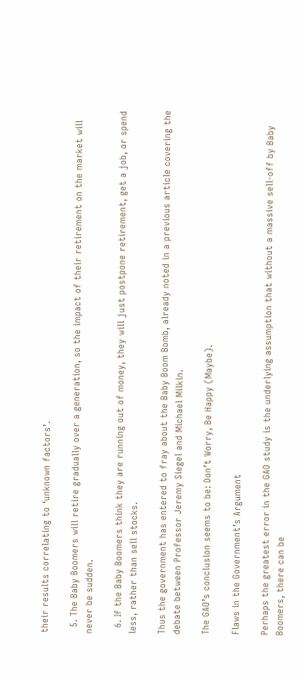their results correlating to ‘unknown factors’.

  5. The Baby Boomers will retire gradually over a generation, so the impact of their retirement on the market will never be sudden.

  6. If the Baby Boomers think they are running out of money, they will just postpone retirement, get a job, or spend less, rather than sell stocks.

Thus the government has entered to fray about the Baby Boom Bomb, already noted in a previous article covering the debate between Professor Jeremy Siegel and Michael Milkin.

The GAO’s conclusion seems to be: Don’t Worry, Be Happy (Maybe).

Flaws in the Government’s Argument

Perhaps the greatest error in the GAO study is the underlying assumption that without a massive sell-off by Baby Boomers, there can be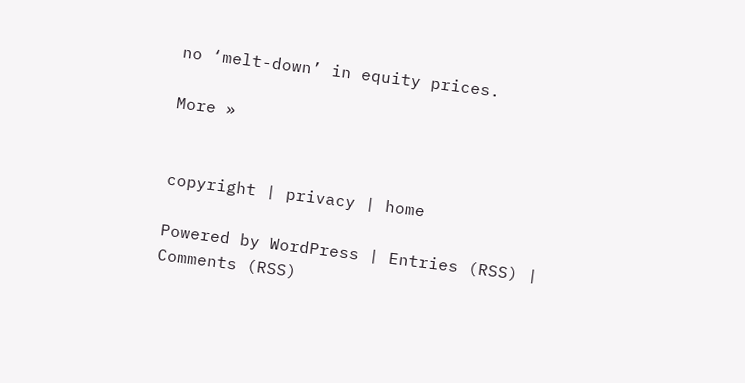no ‘melt-down’ in equity prices.

More »


copyright | privacy | home

Powered by WordPress | Entries (RSS) | Comments (RSS)